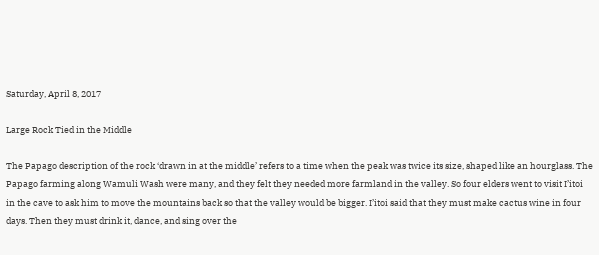Saturday, April 8, 2017

Large Rock Tied in the Middle

The Papago description of the rock ‘drawn in at the middle’ refers to a time when the peak was twice its size, shaped like an hourglass. The Papago farming along Wamuli Wash were many, and they felt they needed more farmland in the valley. So four elders went to visit I’itoi in the cave to ask him to move the mountains back so that the valley would be bigger. I’itoi said that they must make cactus wine in four days. Then they must drink it, dance, and sing over the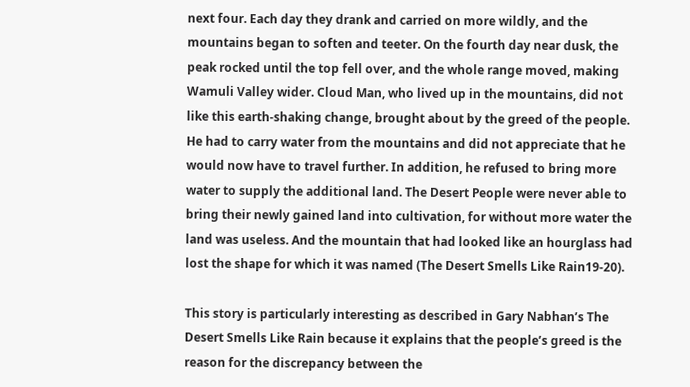next four. Each day they drank and carried on more wildly, and the mountains began to soften and teeter. On the fourth day near dusk, the peak rocked until the top fell over, and the whole range moved, making Wamuli Valley wider. Cloud Man, who lived up in the mountains, did not like this earth-shaking change, brought about by the greed of the people. He had to carry water from the mountains and did not appreciate that he would now have to travel further. In addition, he refused to bring more water to supply the additional land. The Desert People were never able to bring their newly gained land into cultivation, for without more water the land was useless. And the mountain that had looked like an hourglass had lost the shape for which it was named (The Desert Smells Like Rain19-20).

This story is particularly interesting as described in Gary Nabhan’s The Desert Smells Like Rain because it explains that the people’s greed is the reason for the discrepancy between the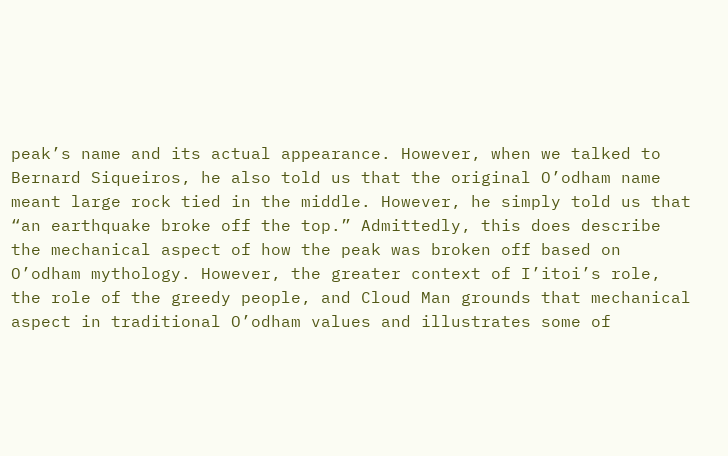peak’s name and its actual appearance. However, when we talked to Bernard Siqueiros, he also told us that the original O’odham name meant large rock tied in the middle. However, he simply told us that “an earthquake broke off the top.” Admittedly, this does describe the mechanical aspect of how the peak was broken off based on O’odham mythology. However, the greater context of I’itoi’s role, the role of the greedy people, and Cloud Man grounds that mechanical aspect in traditional O’odham values and illustrates some of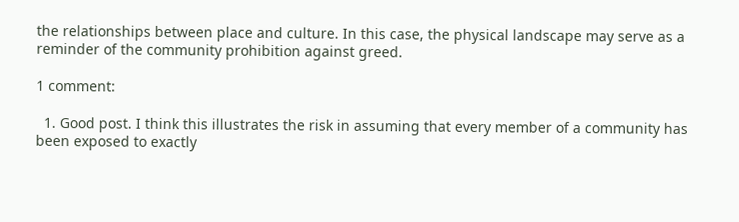the relationships between place and culture. In this case, the physical landscape may serve as a reminder of the community prohibition against greed.

1 comment:

  1. Good post. I think this illustrates the risk in assuming that every member of a community has been exposed to exactly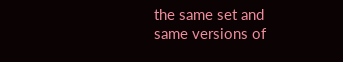the same set and same versions of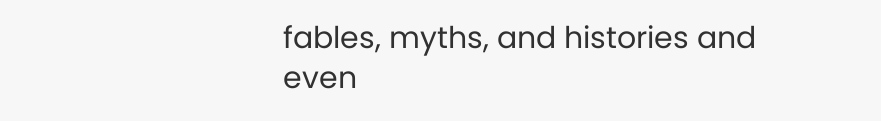fables, myths, and histories and even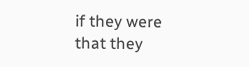if they were that they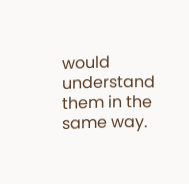would understand them in the same way.